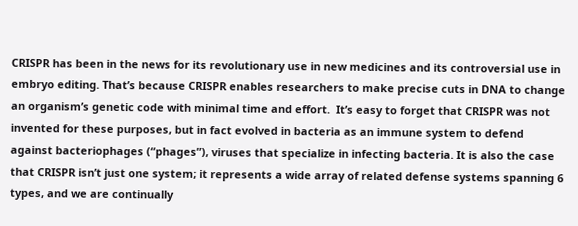CRISPR has been in the news for its revolutionary use in new medicines and its controversial use in embryo editing. That’s because CRISPR enables researchers to make precise cuts in DNA to change an organism’s genetic code with minimal time and effort.  It’s easy to forget that CRISPR was not invented for these purposes, but in fact evolved in bacteria as an immune system to defend against bacteriophages (“phages”), viruses that specialize in infecting bacteria. It is also the case that CRISPR isn’t just one system; it represents a wide array of related defense systems spanning 6 types, and we are continually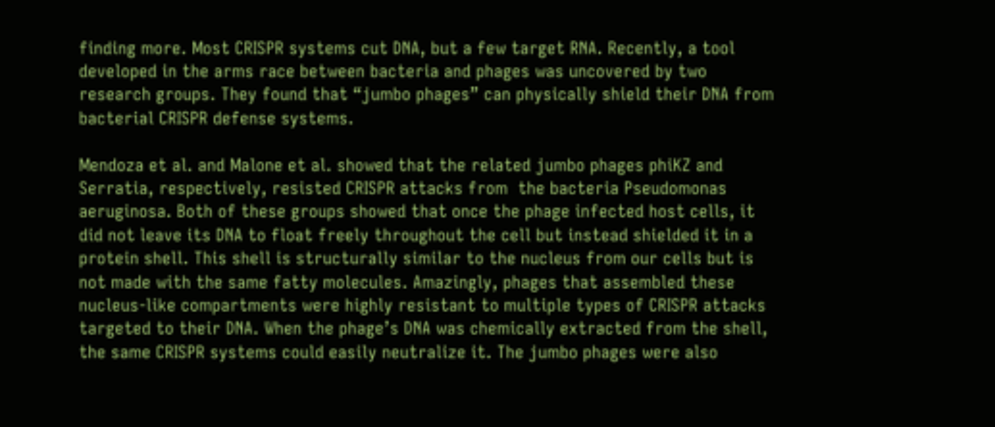finding more. Most CRISPR systems cut DNA, but a few target RNA. Recently, a tool developed in the arms race between bacteria and phages was uncovered by two research groups. They found that “jumbo phages” can physically shield their DNA from bacterial CRISPR defense systems.

Mendoza et al. and Malone et al. showed that the related jumbo phages phiKZ and Serratia, respectively, resisted CRISPR attacks from  the bacteria Pseudomonas aeruginosa. Both of these groups showed that once the phage infected host cells, it did not leave its DNA to float freely throughout the cell but instead shielded it in a protein shell. This shell is structurally similar to the nucleus from our cells but is not made with the same fatty molecules. Amazingly, phages that assembled these nucleus-like compartments were highly resistant to multiple types of CRISPR attacks targeted to their DNA. When the phage’s DNA was chemically extracted from the shell, the same CRISPR systems could easily neutralize it. The jumbo phages were also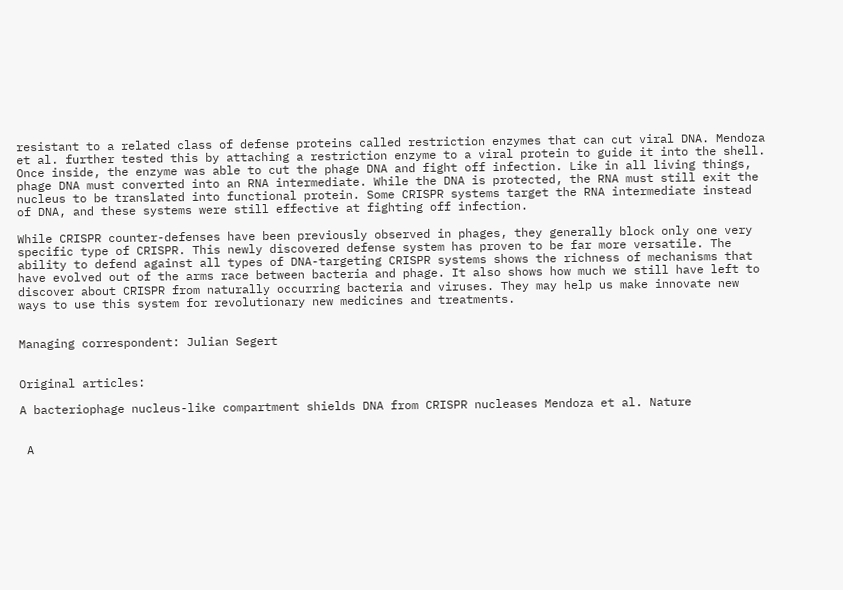resistant to a related class of defense proteins called restriction enzymes that can cut viral DNA. Mendoza et al. further tested this by attaching a restriction enzyme to a viral protein to guide it into the shell. Once inside, the enzyme was able to cut the phage DNA and fight off infection. Like in all living things, phage DNA must converted into an RNA intermediate. While the DNA is protected, the RNA must still exit the nucleus to be translated into functional protein. Some CRISPR systems target the RNA intermediate instead of DNA, and these systems were still effective at fighting off infection.

While CRISPR counter-defenses have been previously observed in phages, they generally block only one very specific type of CRISPR. This newly discovered defense system has proven to be far more versatile. The ability to defend against all types of DNA-targeting CRISPR systems shows the richness of mechanisms that have evolved out of the arms race between bacteria and phage. It also shows how much we still have left to discover about CRISPR from naturally occurring bacteria and viruses. They may help us make innovate new ways to use this system for revolutionary new medicines and treatments.


Managing correspondent: Julian Segert


Original articles:

A bacteriophage nucleus-like compartment shields DNA from CRISPR nucleases Mendoza et al. Nature


 A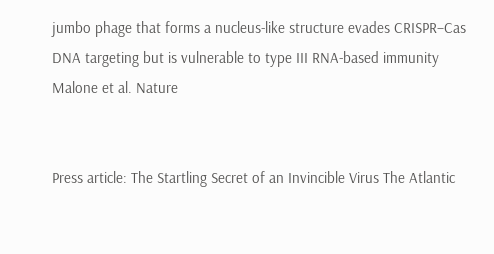jumbo phage that forms a nucleus-like structure evades CRISPR–Cas DNA targeting but is vulnerable to type III RNA-based immunity Malone et al. Nature


Press article: The Startling Secret of an Invincible Virus The Atlantic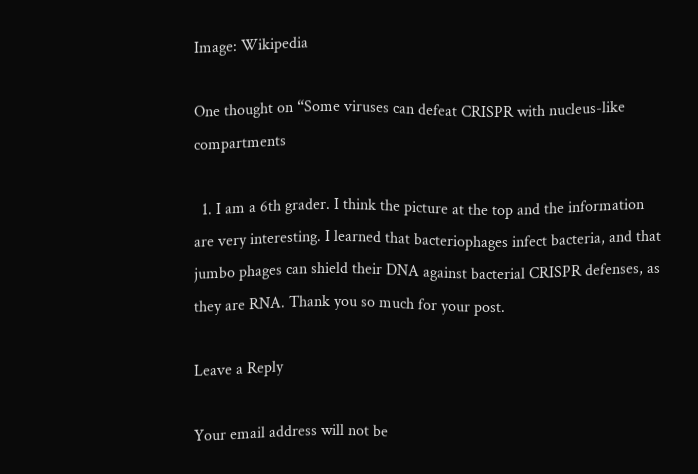Image: Wikipedia

One thought on “Some viruses can defeat CRISPR with nucleus-like compartments

  1. I am a 6th grader. I think the picture at the top and the information are very interesting. I learned that bacteriophages infect bacteria, and that jumbo phages can shield their DNA against bacterial CRISPR defenses, as they are RNA. Thank you so much for your post.

Leave a Reply

Your email address will not be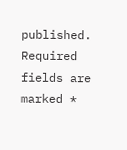published. Required fields are marked *